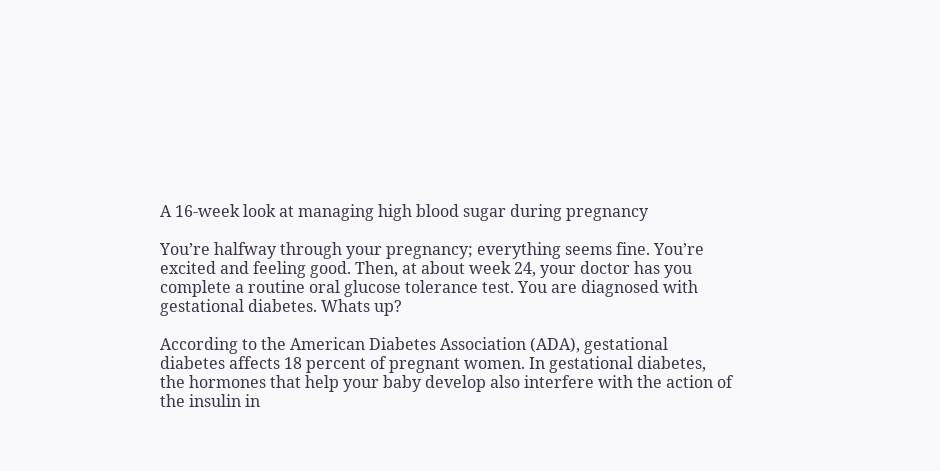A 16-week look at managing high blood sugar during pregnancy

You’re halfway through your pregnancy; everything seems fine. You’re excited and feeling good. Then, at about week 24, your doctor has you complete a routine oral glucose tolerance test. You are diagnosed with gestational diabetes. Whats up?

According to the American Diabetes Association (ADA), gestational diabetes affects 18 percent of pregnant women. In gestational diabetes, the hormones that help your baby develop also interfere with the action of the insulin in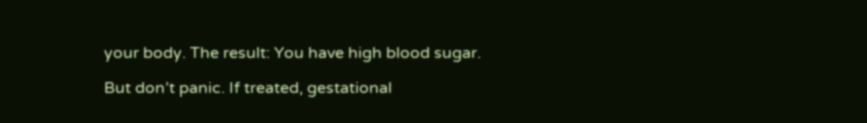your body. The result: You have high blood sugar.

But don’t panic. If treated, gestational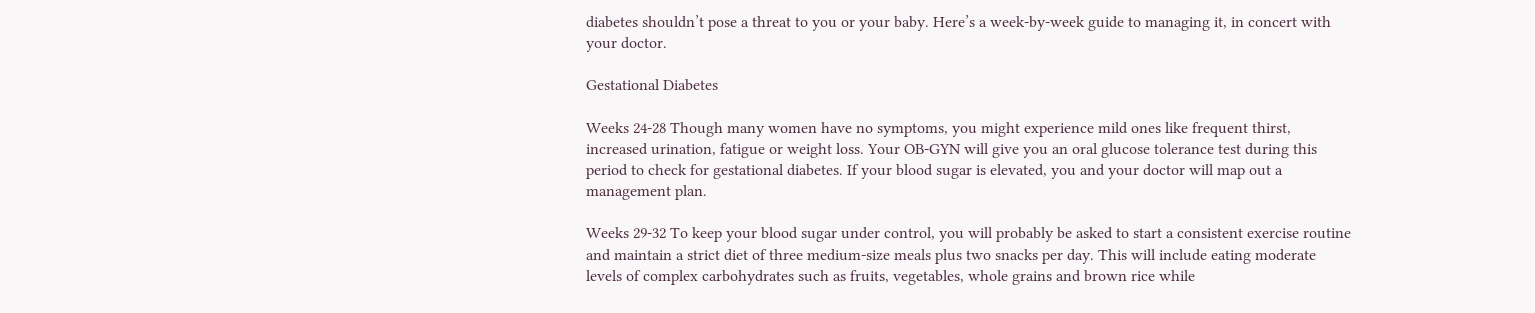diabetes shouldn’t pose a threat to you or your baby. Here’s a week-by-week guide to managing it, in concert with your doctor.

Gestational Diabetes

Weeks 24-28 Though many women have no symptoms, you might experience mild ones like frequent thirst, increased urination, fatigue or weight loss. Your OB-GYN will give you an oral glucose tolerance test during this period to check for gestational diabetes. If your blood sugar is elevated, you and your doctor will map out a management plan.

Weeks 29-32 To keep your blood sugar under control, you will probably be asked to start a consistent exercise routine and maintain a strict diet of three medium-size meals plus two snacks per day. This will include eating moderate levels of complex carbohydrates such as fruits, vegetables, whole grains and brown rice while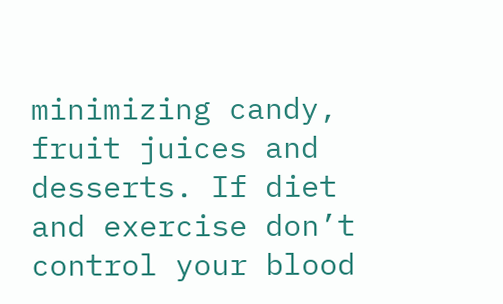minimizing candy, fruit juices and desserts. If diet and exercise don’t control your blood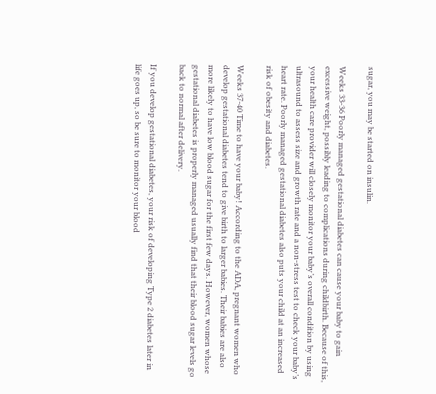sugar, you may be started on insulin.

Weeks 33-36 Poorly managed gestational diabetes can cause your baby to gain excessive weight, possibly leading to complications during childbirth. Because of this, your health care provider will closely monitor your baby’s overall condition by using ultrasound to assess size and growth rate and a non-stress test to check your baby’s heart rate. Poorly managed gestational diabetes also puts your child at an increased risk of obesity and diabetes.

Weeks 37-40 Time to have your baby! According to the ADA, pregnant women who develop gestational diabetes tend to give birth to larger babies. Their babies are also more likely to have low blood sugar for the first few days. However, women whose gestational diabetes is properly managed usually find that their blood sugar levels go back to normal after delivery.

If you develop gestational diabetes, your risk of developing Type 2 diabetes later in life goes up, so be sure to monitor your blood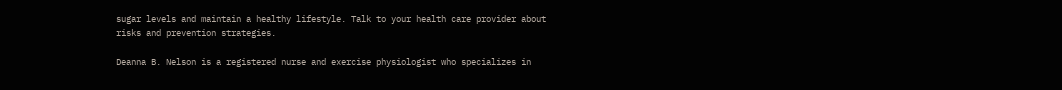sugar levels and maintain a healthy lifestyle. Talk to your health care provider about risks and prevention strategies.

Deanna B. Nelson is a registered nurse and exercise physiologist who specializes in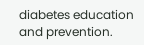diabetes education and prevention.